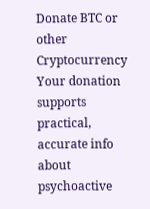Donate BTC or other Cryptocurrency
Your donation supports practical, accurate info about psychoactive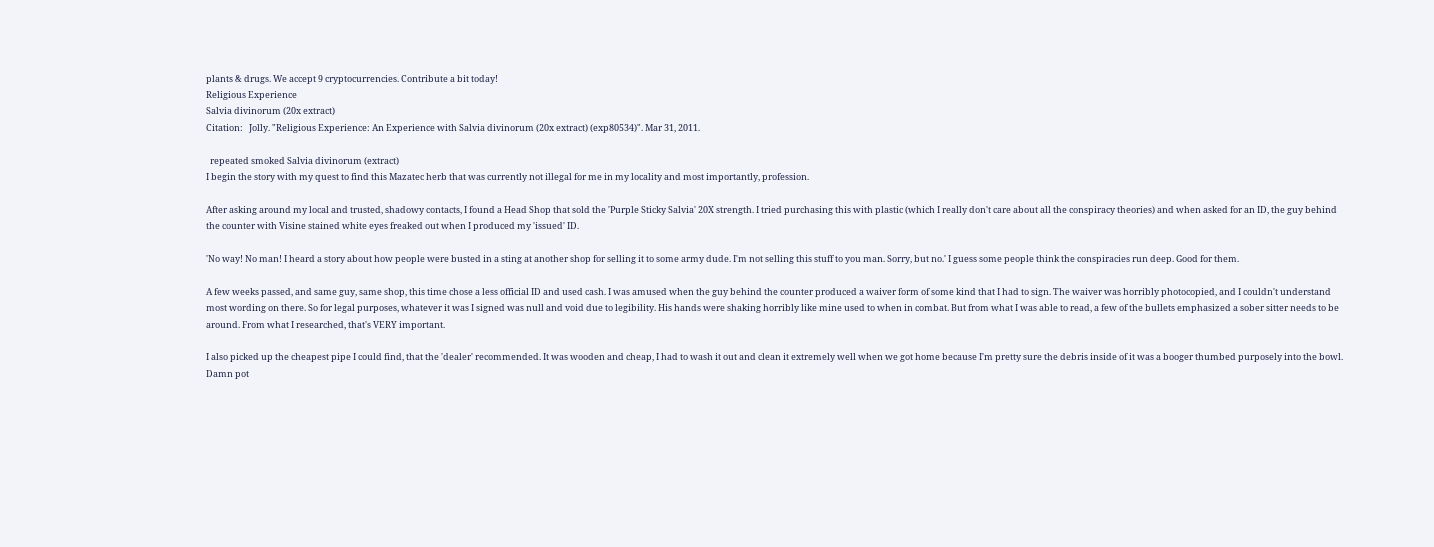plants & drugs. We accept 9 cryptocurrencies. Contribute a bit today!
Religious Experience
Salvia divinorum (20x extract)
Citation:   Jolly. "Religious Experience: An Experience with Salvia divinorum (20x extract) (exp80534)". Mar 31, 2011.

  repeated smoked Salvia divinorum (extract)
I begin the story with my quest to find this Mazatec herb that was currently not illegal for me in my locality and most importantly, profession.

After asking around my local and trusted, shadowy contacts, I found a Head Shop that sold the 'Purple Sticky Salvia' 20X strength. I tried purchasing this with plastic (which I really don't care about all the conspiracy theories) and when asked for an ID, the guy behind the counter with Visine stained white eyes freaked out when I produced my 'issued' ID.

'No way! No man! I heard a story about how people were busted in a sting at another shop for selling it to some army dude. I'm not selling this stuff to you man. Sorry, but no.' I guess some people think the conspiracies run deep. Good for them.

A few weeks passed, and same guy, same shop, this time chose a less official ID and used cash. I was amused when the guy behind the counter produced a waiver form of some kind that I had to sign. The waiver was horribly photocopied, and I couldn't understand most wording on there. So for legal purposes, whatever it was I signed was null and void due to legibility. His hands were shaking horribly like mine used to when in combat. But from what I was able to read, a few of the bullets emphasized a sober sitter needs to be around. From what I researched, that's VERY important.

I also picked up the cheapest pipe I could find, that the 'dealer' recommended. It was wooden and cheap, I had to wash it out and clean it extremely well when we got home because I'm pretty sure the debris inside of it was a booger thumbed purposely into the bowl. Damn pot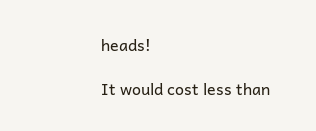heads!

It would cost less than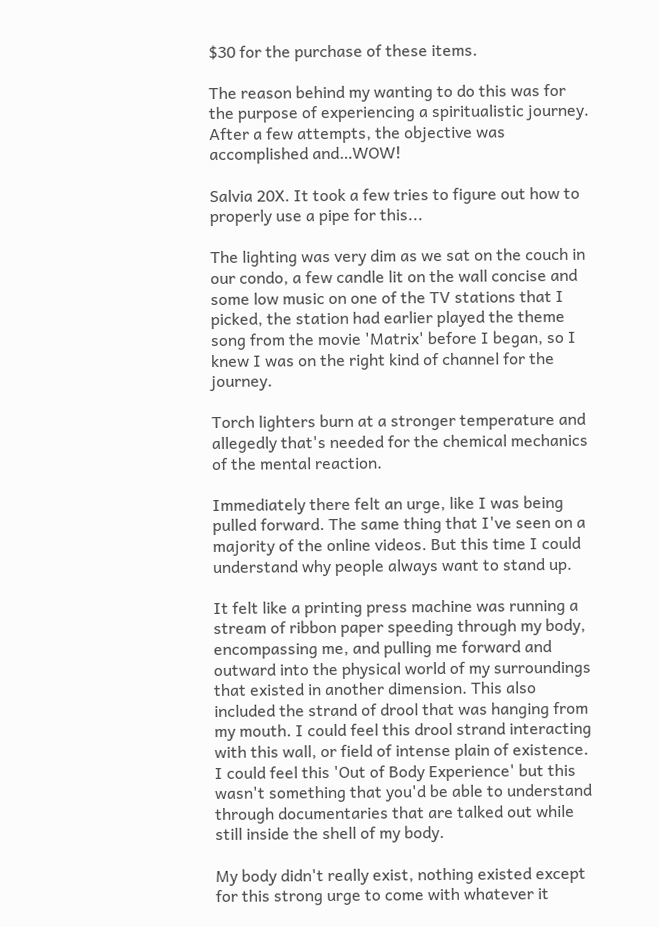$30 for the purchase of these items.

The reason behind my wanting to do this was for the purpose of experiencing a spiritualistic journey. After a few attempts, the objective was accomplished and…WOW!

Salvia 20X. It took a few tries to figure out how to properly use a pipe for this...

The lighting was very dim as we sat on the couch in our condo, a few candle lit on the wall concise and some low music on one of the TV stations that I picked, the station had earlier played the theme song from the movie 'Matrix' before I began, so I knew I was on the right kind of channel for the journey.

Torch lighters burn at a stronger temperature and allegedly that's needed for the chemical mechanics of the mental reaction.

Immediately there felt an urge, like I was being pulled forward. The same thing that I've seen on a majority of the online videos. But this time I could understand why people always want to stand up.

It felt like a printing press machine was running a stream of ribbon paper speeding through my body, encompassing me, and pulling me forward and outward into the physical world of my surroundings that existed in another dimension. This also included the strand of drool that was hanging from my mouth. I could feel this drool strand interacting with this wall, or field of intense plain of existence. I could feel this 'Out of Body Experience' but this wasn't something that you'd be able to understand through documentaries that are talked out while still inside the shell of my body.

My body didn't really exist, nothing existed except for this strong urge to come with whatever it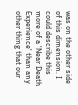was on the other side of this dimension. I could describe this more of a 'Near Death Experience' than any other thing that our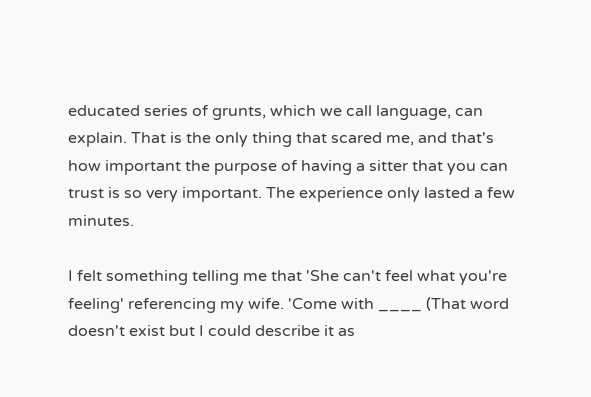educated series of grunts, which we call language, can explain. That is the only thing that scared me, and that's how important the purpose of having a sitter that you can trust is so very important. The experience only lasted a few minutes.

I felt something telling me that 'She can't feel what you're feeling' referencing my wife. 'Come with ____ (That word doesn't exist but I could describe it as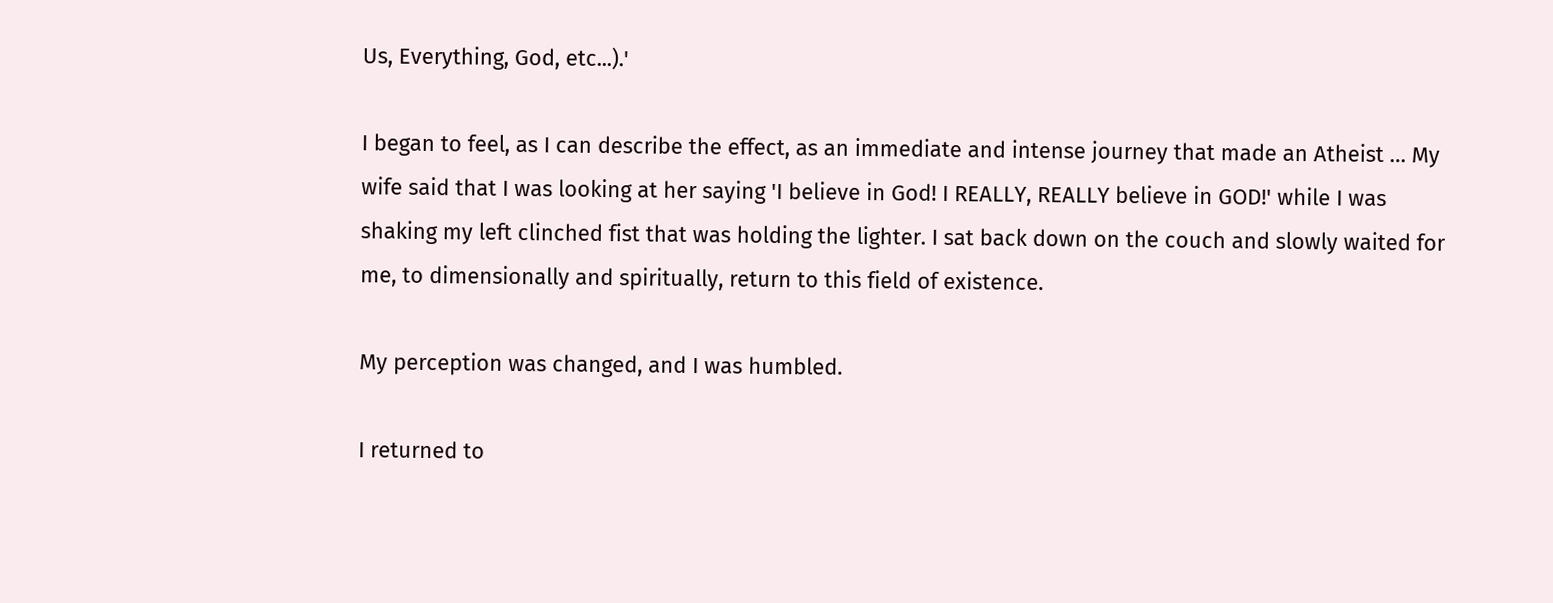Us, Everything, God, etc...).'

I began to feel, as I can describe the effect, as an immediate and intense journey that made an Atheist … My wife said that I was looking at her saying 'I believe in God! I REALLY, REALLY believe in GOD!' while I was shaking my left clinched fist that was holding the lighter. I sat back down on the couch and slowly waited for me, to dimensionally and spiritually, return to this field of existence.

My perception was changed, and I was humbled.

I returned to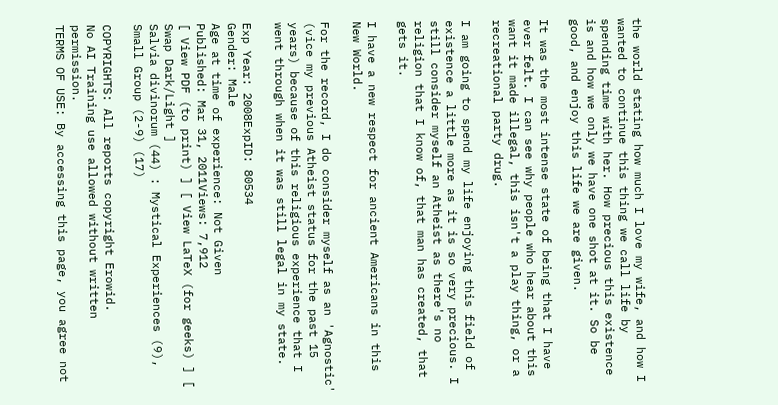the world stating how much I love my wife, and how I wanted to continue this thing we call life by spending time with her. How precious this existence is and how we only we have one shot at it. So be good, and enjoy this life we are given.

It was the most intense state of being that I have ever felt. I can see why people who hear about this want it made illegal, this isn't a play thing, or a recreational party drug.

I am going to spend my life enjoying this field of existence a little more as it is so very precious. I still consider myself an Atheist as there's no religion that I know of, that man has created, that gets it.

I have a new respect for ancient Americans in this New World.

For the record, I do consider myself as an 'Agnostic' (vice my previous Atheist status for the past 15 years) because of this religious experience that I went through when it was still legal in my state.

Exp Year: 2008ExpID: 80534
Gender: Male
Age at time of experience: Not Given
Published: Mar 31, 2011Views: 7,912
[ View PDF (to print) ] [ View LaTeX (for geeks) ] [ Swap Dark/Light ]
Salvia divinorum (44) : Mystical Experiences (9), Small Group (2-9) (17)

COPYRIGHTS: All reports copyright Erowid.
No AI Training use allowed without written permission.
TERMS OF USE: By accessing this page, you agree not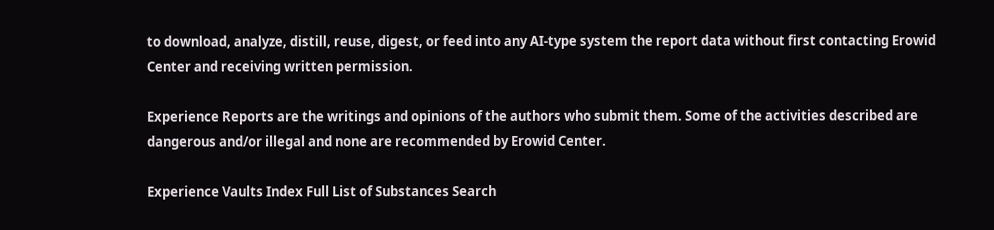to download, analyze, distill, reuse, digest, or feed into any AI-type system the report data without first contacting Erowid Center and receiving written permission.

Experience Reports are the writings and opinions of the authors who submit them. Some of the activities described are dangerous and/or illegal and none are recommended by Erowid Center.

Experience Vaults Index Full List of Substances Search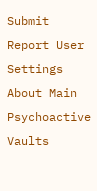Submit Report User Settings About Main Psychoactive Vaults